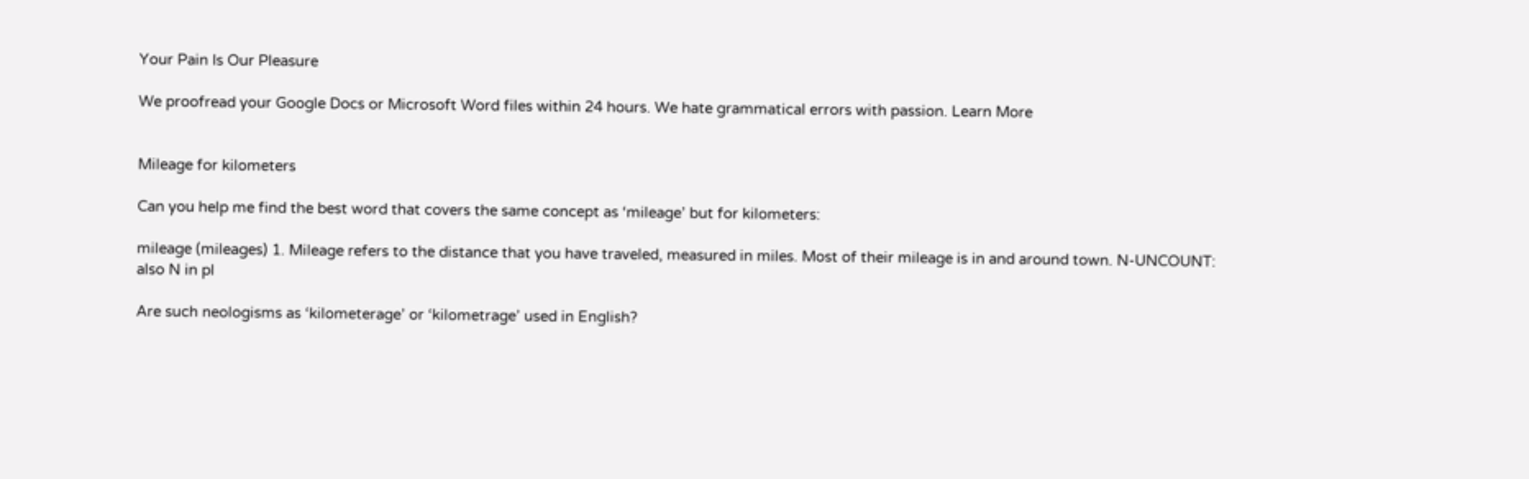Your Pain Is Our Pleasure

We proofread your Google Docs or Microsoft Word files within 24 hours. We hate grammatical errors with passion. Learn More


Mileage for kilometers

Can you help me find the best word that covers the same concept as ‘mileage’ but for kilometers:

mileage (mileages) 1. Mileage refers to the distance that you have traveled, measured in miles. Most of their mileage is in and around town. N-UNCOUNT: also N in pl

Are such neologisms as ‘kilometerage’ or ‘kilometrage’ used in English?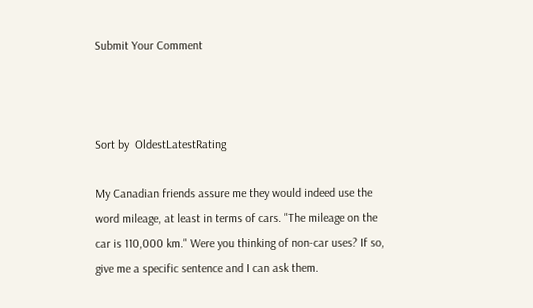Submit Your Comment



Sort by  OldestLatestRating

My Canadian friends assure me they would indeed use the word mileage, at least in terms of cars. "The mileage on the car is 110,000 km." Were you thinking of non-car uses? If so, give me a specific sentence and I can ask them.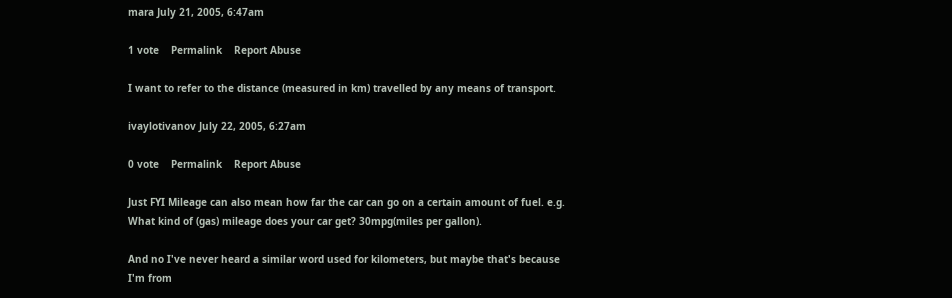mara July 21, 2005, 6:47am

1 vote    Permalink    Report Abuse

I want to refer to the distance (measured in km) travelled by any means of transport.

ivaylotivanov July 22, 2005, 6:27am

0 vote    Permalink    Report Abuse

Just FYI Mileage can also mean how far the car can go on a certain amount of fuel. e.g. What kind of (gas) mileage does your car get? 30mpg(miles per gallon).

And no I've never heard a similar word used for kilometers, but maybe that's because I'm from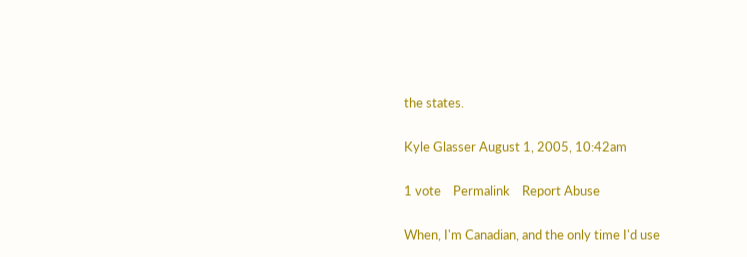the states.

Kyle Glasser August 1, 2005, 10:42am

1 vote    Permalink    Report Abuse

When, I'm Canadian, and the only time I'd use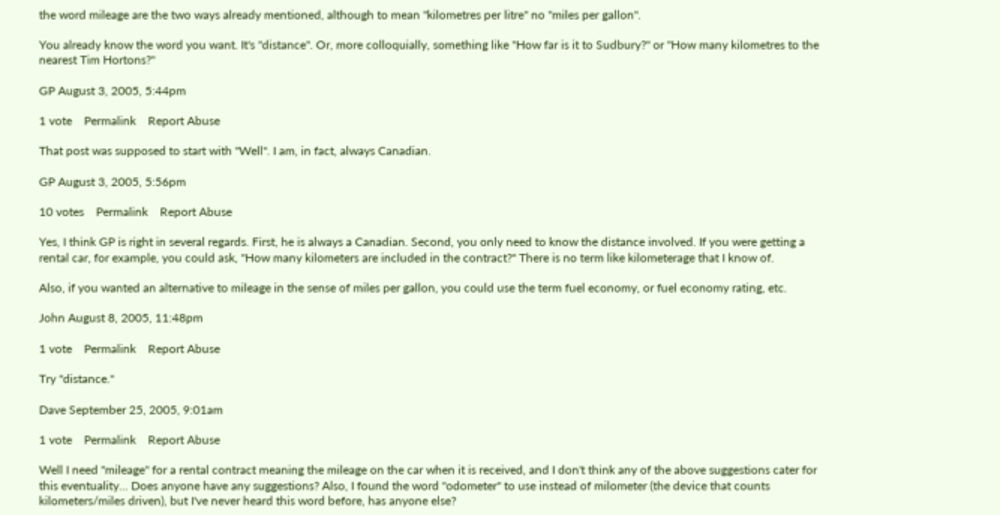the word mileage are the two ways already mentioned, although to mean "kilometres per litre" no "miles per gallon".

You already know the word you want. It's "distance". Or, more colloquially, something like "How far is it to Sudbury?" or "How many kilometres to the nearest Tim Hortons?"

GP August 3, 2005, 5:44pm

1 vote    Permalink    Report Abuse

That post was supposed to start with "Well". I am, in fact, always Canadian.

GP August 3, 2005, 5:56pm

10 votes    Permalink    Report Abuse

Yes, I think GP is right in several regards. First, he is always a Canadian. Second, you only need to know the distance involved. If you were getting a rental car, for example, you could ask, "How many kilometers are included in the contract?" There is no term like kilometerage that I know of.

Also, if you wanted an alternative to mileage in the sense of miles per gallon, you could use the term fuel economy, or fuel economy rating, etc.

John August 8, 2005, 11:48pm

1 vote    Permalink    Report Abuse

Try "distance."

Dave September 25, 2005, 9:01am

1 vote    Permalink    Report Abuse

Well I need "mileage" for a rental contract meaning the mileage on the car when it is received, and I don't think any of the above suggestions cater for this eventuality... Does anyone have any suggestions? Also, I found the word "odometer" to use instead of milometer (the device that counts kilometers/miles driven), but I've never heard this word before, has anyone else?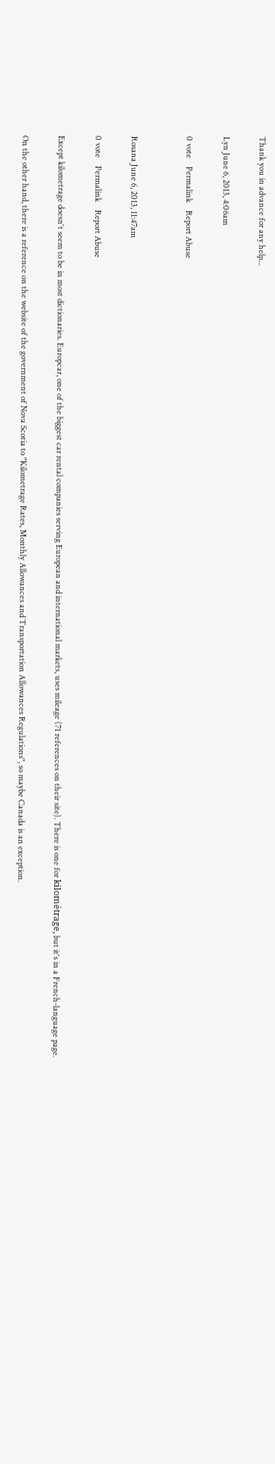Thank you in advance for any help...

Lyn June 6, 2013, 4:06am

0 vote    Permalink    Report Abuse


Rosana June 6, 2013, 11:47am

0 vote    Permalink    Report Abuse

Except kilometrage doesn't seem to be in most dictionaries. Europcar, one of the biggest car rental companies serving European and international markets, uses mileage (71 references on their site). There is one for kilométrage, but it's in a French-language page.

On the other hand, there is a reference on the website of the government of Nova Scotia to "Kilometrage Rates, Monthly Allowances and Transportation Allowances Regulations", so maybe Canada is an exception.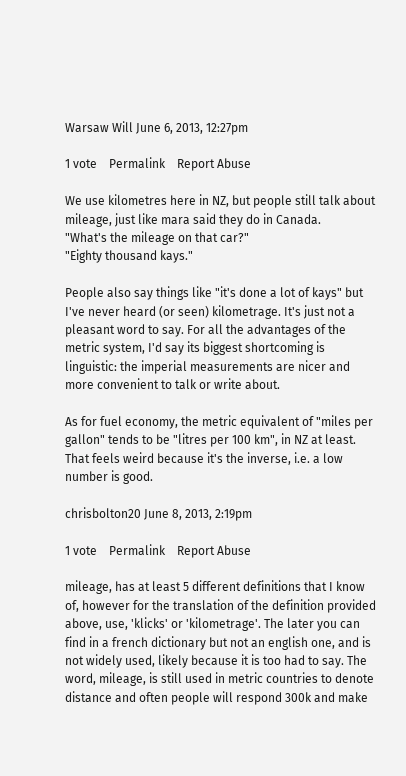Warsaw Will June 6, 2013, 12:27pm

1 vote    Permalink    Report Abuse

We use kilometres here in NZ, but people still talk about mileage, just like mara said they do in Canada.
"What's the mileage on that car?"
"Eighty thousand kays."

People also say things like "it's done a lot of kays" but I've never heard (or seen) kilometrage. It's just not a pleasant word to say. For all the advantages of the metric system, I'd say its biggest shortcoming is linguistic: the imperial measurements are nicer and more convenient to talk or write about.

As for fuel economy, the metric equivalent of "miles per gallon" tends to be "litres per 100 km", in NZ at least. That feels weird because it's the inverse, i.e. a low number is good.

chrisbolton20 June 8, 2013, 2:19pm

1 vote    Permalink    Report Abuse

mileage, has at least 5 different definitions that I know of, however for the translation of the definition provided above, use, 'klicks' or 'kilometrage'. The later you can find in a french dictionary but not an english one, and is not widely used, likely because it is too had to say. The word, mileage, is still used in metric countries to denote distance and often people will respond 300k and make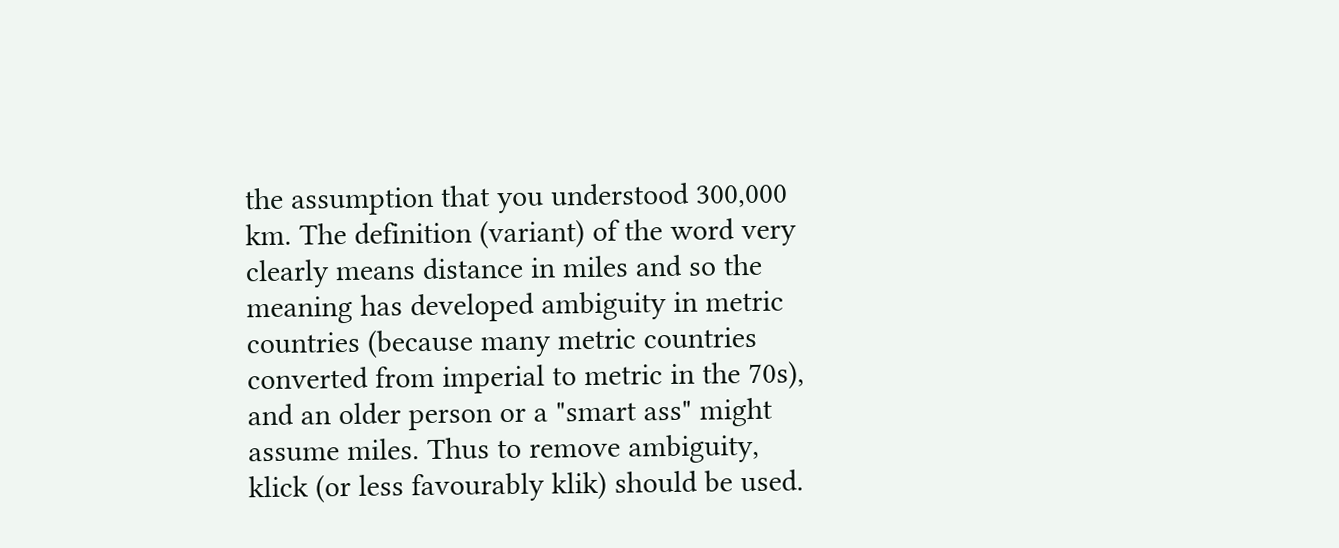the assumption that you understood 300,000 km. The definition (variant) of the word very clearly means distance in miles and so the meaning has developed ambiguity in metric countries (because many metric countries converted from imperial to metric in the 70s), and an older person or a "smart ass" might assume miles. Thus to remove ambiguity, klick (or less favourably klik) should be used.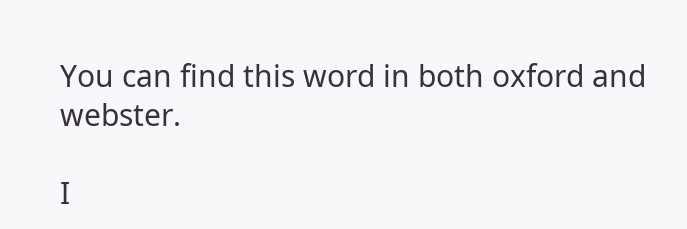You can find this word in both oxford and webster.

I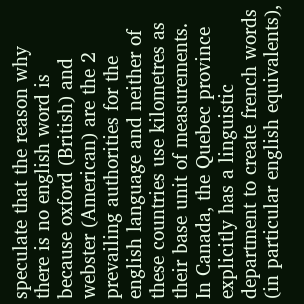speculate that the reason why there is no english word is because oxford (British) and webster (American) are the 2 prevailing authorities for the english language and neither of these countries use kilometres as their base unit of measurements. In Canada, the Quebec province explicitly has a linguistic department to create french words (in particular english equivalents),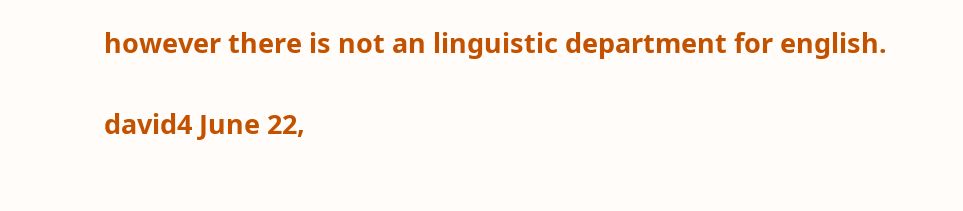however there is not an linguistic department for english.

david4 June 22,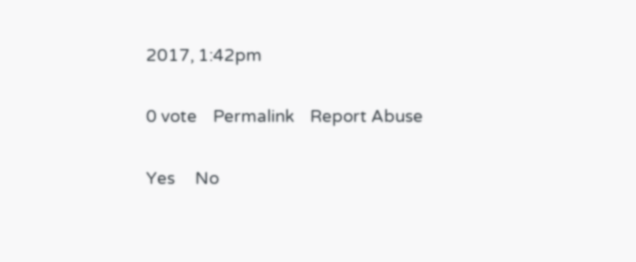2017, 1:42pm

0 vote    Permalink    Report Abuse

Yes     No